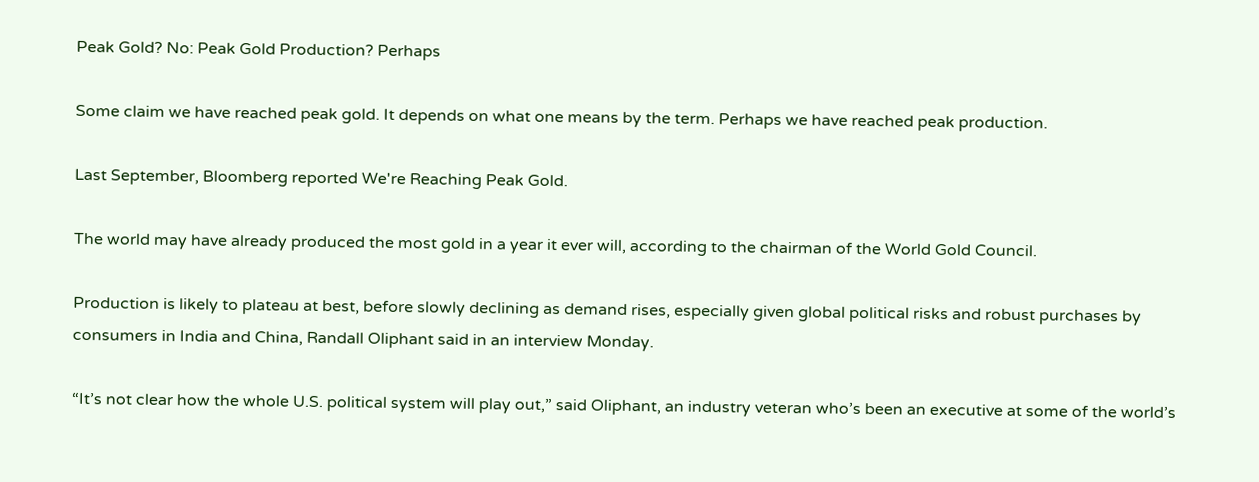Peak Gold? No: Peak Gold Production? Perhaps

Some claim we have reached peak gold. It depends on what one means by the term. Perhaps we have reached peak production.

Last September, Bloomberg reported We're Reaching Peak Gold.

The world may have already produced the most gold in a year it ever will, according to the chairman of the World Gold Council.

Production is likely to plateau at best, before slowly declining as demand rises, especially given global political risks and robust purchases by consumers in India and China, Randall Oliphant said in an interview Monday.

“It’s not clear how the whole U.S. political system will play out,” said Oliphant, an industry veteran who’s been an executive at some of the world’s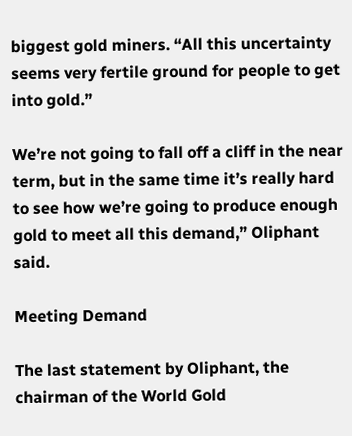biggest gold miners. “All this uncertainty seems very fertile ground for people to get into gold.”

We’re not going to fall off a cliff in the near term, but in the same time it’s really hard to see how we’re going to produce enough gold to meet all this demand,” Oliphant said.

Meeting Demand

The last statement by Oliphant, the chairman of the World Gold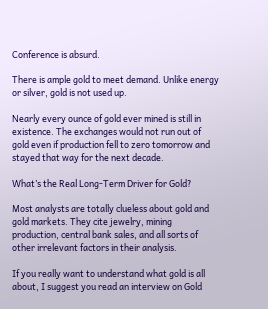Conference is absurd.

There is ample gold to meet demand. Unlike energy or silver, gold is not used up.

Nearly every ounce of gold ever mined is still in existence. The exchanges would not run out of gold even if production fell to zero tomorrow and stayed that way for the next decade.

What’s the Real Long-Term Driver for Gold?

Most analysts are totally clueless about gold and gold markets. They cite jewelry, mining production, central bank sales, and all sorts of other irrelevant factors in their analysis.

If you really want to understand what gold is all about, I suggest you read an interview on Gold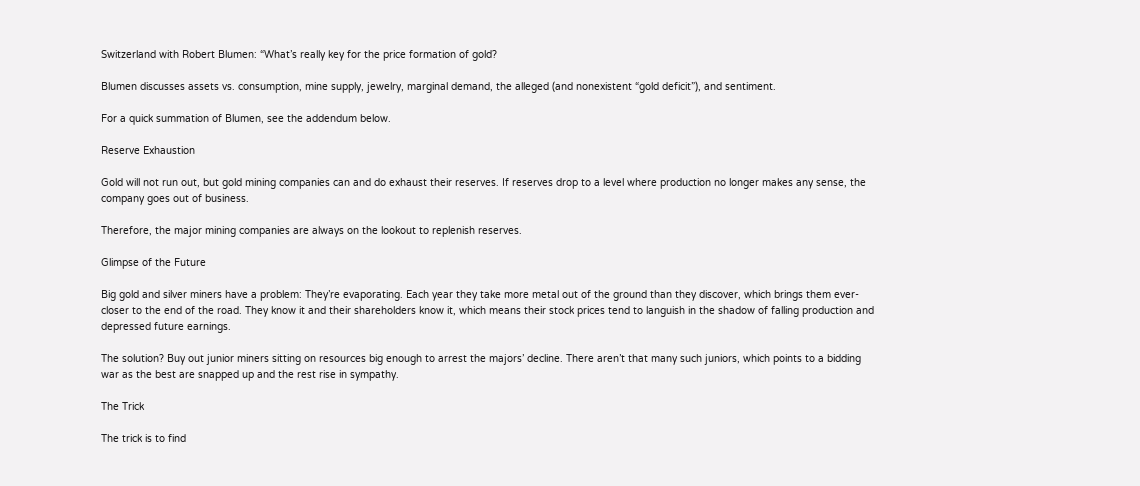Switzerland with Robert Blumen: “What’s really key for the price formation of gold?

Blumen discusses assets vs. consumption, mine supply, jewelry, marginal demand, the alleged (and nonexistent “gold deficit”), and sentiment.

For a quick summation of Blumen, see the addendum below.

Reserve Exhaustion

Gold will not run out, but gold mining companies can and do exhaust their reserves. If reserves drop to a level where production no longer makes any sense, the company goes out of business.

Therefore, the major mining companies are always on the lookout to replenish reserves.

Glimpse of the Future

Big gold and silver miners have a problem: They’re evaporating. Each year they take more metal out of the ground than they discover, which brings them ever-closer to the end of the road. They know it and their shareholders know it, which means their stock prices tend to languish in the shadow of falling production and depressed future earnings.

The solution? Buy out junior miners sitting on resources big enough to arrest the majors’ decline. There aren’t that many such juniors, which points to a bidding war as the best are snapped up and the rest rise in sympathy.

The Trick

The trick is to find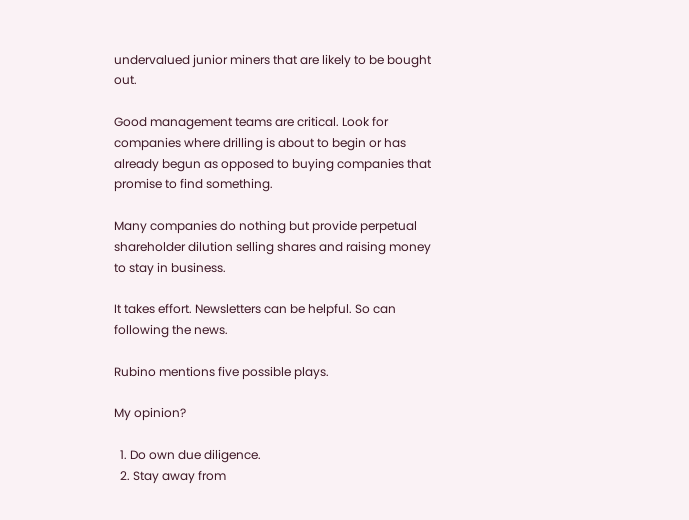undervalued junior miners that are likely to be bought out.

Good management teams are critical. Look for companies where drilling is about to begin or has already begun as opposed to buying companies that promise to find something.

Many companies do nothing but provide perpetual shareholder dilution selling shares and raising money to stay in business.

It takes effort. Newsletters can be helpful. So can following the news.

Rubino mentions five possible plays.

My opinion?

  1. Do own due diligence.
  2. Stay away from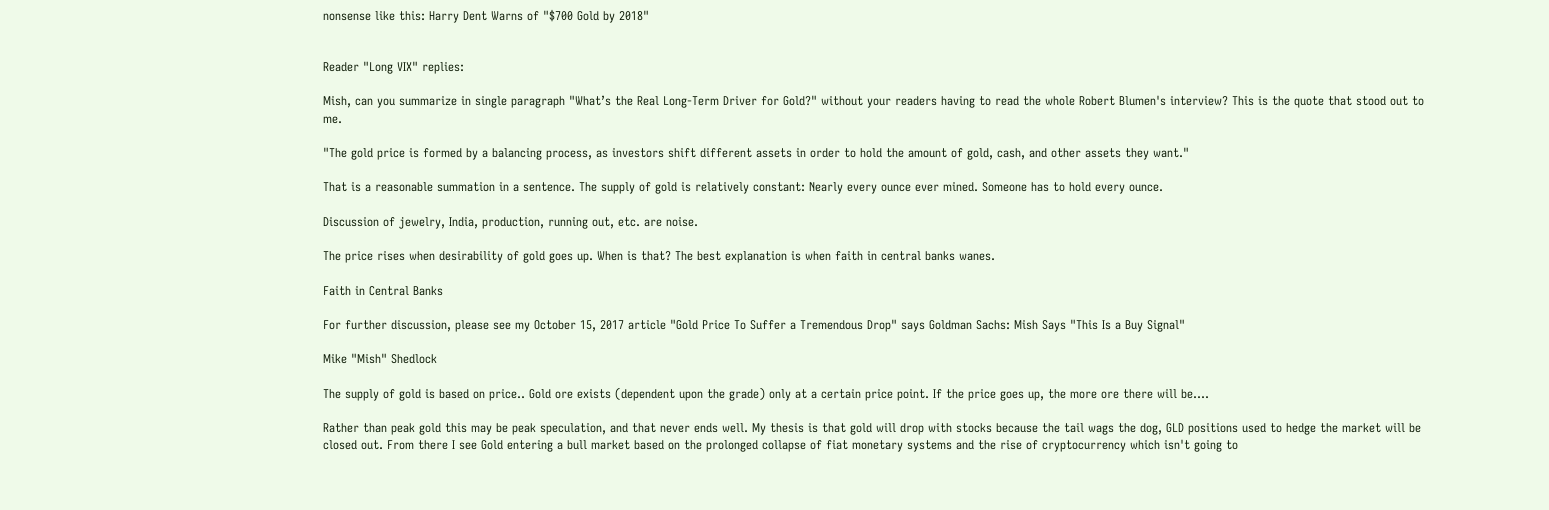nonsense like this: Harry Dent Warns of "$700 Gold by 2018"


Reader "Long VIX" replies:

Mish, can you summarize in single paragraph "What’s the Real Long-Term Driver for Gold?" without your readers having to read the whole Robert Blumen's interview? This is the quote that stood out to me.

"The gold price is formed by a balancing process, as investors shift different assets in order to hold the amount of gold, cash, and other assets they want."

That is a reasonable summation in a sentence. The supply of gold is relatively constant: Nearly every ounce ever mined. Someone has to hold every ounce.

Discussion of jewelry, India, production, running out, etc. are noise.

The price rises when desirability of gold goes up. When is that? The best explanation is when faith in central banks wanes.

Faith in Central Banks

For further discussion, please see my October 15, 2017 article "Gold Price To Suffer a Tremendous Drop" says Goldman Sachs: Mish Says "This Is a Buy Signal"

Mike "Mish" Shedlock

The supply of gold is based on price.. Gold ore exists (dependent upon the grade) only at a certain price point. If the price goes up, the more ore there will be....

Rather than peak gold this may be peak speculation, and that never ends well. My thesis is that gold will drop with stocks because the tail wags the dog, GLD positions used to hedge the market will be closed out. From there I see Gold entering a bull market based on the prolonged collapse of fiat monetary systems and the rise of cryptocurrency which isn't going to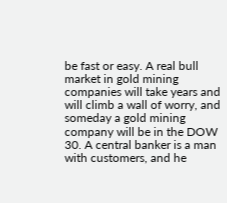be fast or easy. A real bull market in gold mining companies will take years and will climb a wall of worry, and someday a gold mining company will be in the DOW 30. A central banker is a man with customers, and he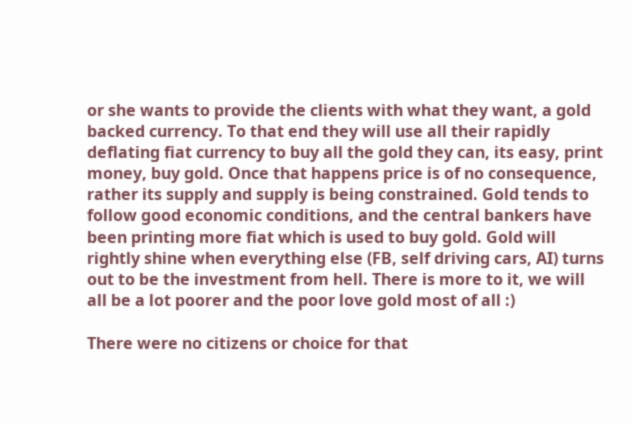or she wants to provide the clients with what they want, a gold backed currency. To that end they will use all their rapidly deflating fiat currency to buy all the gold they can, its easy, print money, buy gold. Once that happens price is of no consequence, rather its supply and supply is being constrained. Gold tends to follow good economic conditions, and the central bankers have been printing more fiat which is used to buy gold. Gold will rightly shine when everything else (FB, self driving cars, AI) turns out to be the investment from hell. There is more to it, we will all be a lot poorer and the poor love gold most of all :)

There were no citizens or choice for that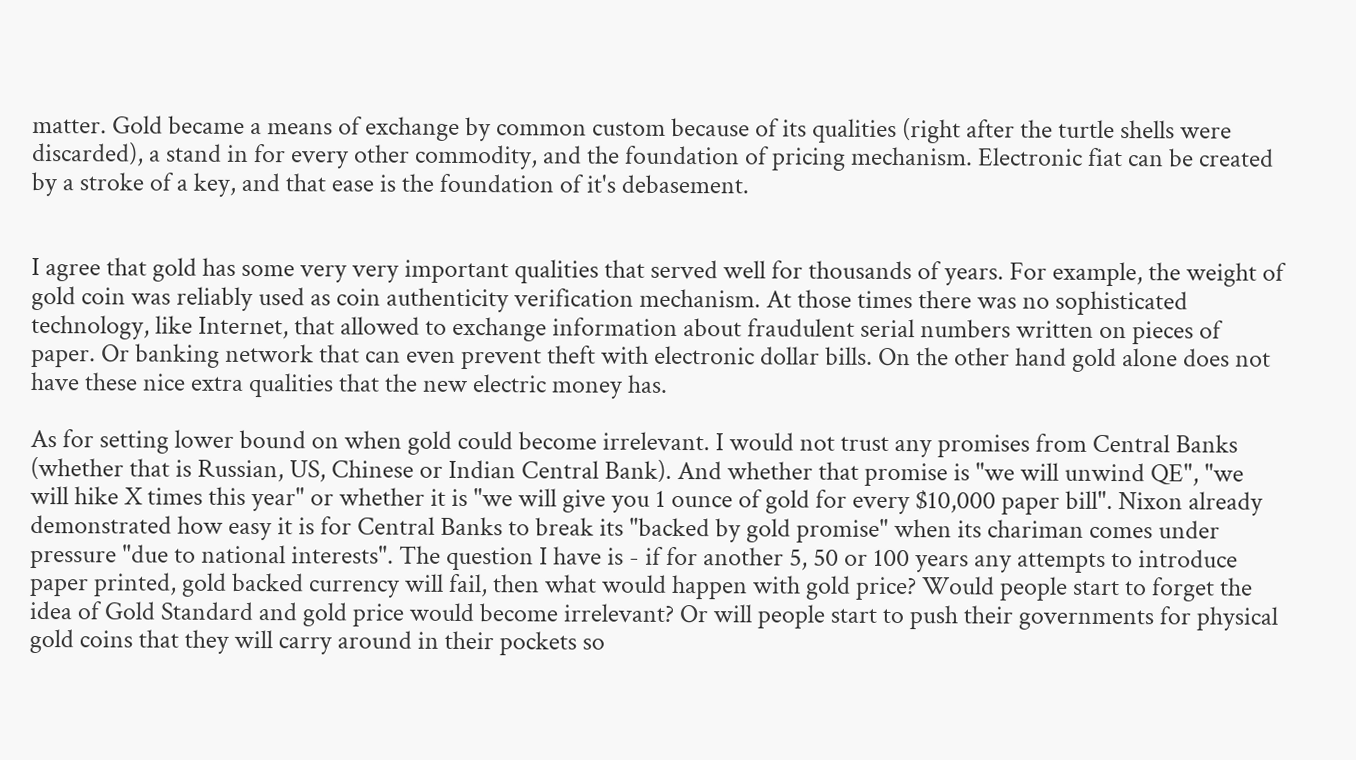matter. Gold became a means of exchange by common custom because of its qualities (right after the turtle shells were discarded), a stand in for every other commodity, and the foundation of pricing mechanism. Electronic fiat can be created by a stroke of a key, and that ease is the foundation of it's debasement.


I agree that gold has some very very important qualities that served well for thousands of years. For example, the weight of gold coin was reliably used as coin authenticity verification mechanism. At those times there was no sophisticated technology, like Internet, that allowed to exchange information about fraudulent serial numbers written on pieces of paper. Or banking network that can even prevent theft with electronic dollar bills. On the other hand gold alone does not have these nice extra qualities that the new electric money has.

As for setting lower bound on when gold could become irrelevant. I would not trust any promises from Central Banks (whether that is Russian, US, Chinese or Indian Central Bank). And whether that promise is "we will unwind QE", "we will hike X times this year" or whether it is "we will give you 1 ounce of gold for every $10,000 paper bill". Nixon already demonstrated how easy it is for Central Banks to break its "backed by gold promise" when its chariman comes under pressure "due to national interests". The question I have is - if for another 5, 50 or 100 years any attempts to introduce paper printed, gold backed currency will fail, then what would happen with gold price? Would people start to forget the idea of Gold Standard and gold price would become irrelevant? Or will people start to push their governments for physical gold coins that they will carry around in their pockets so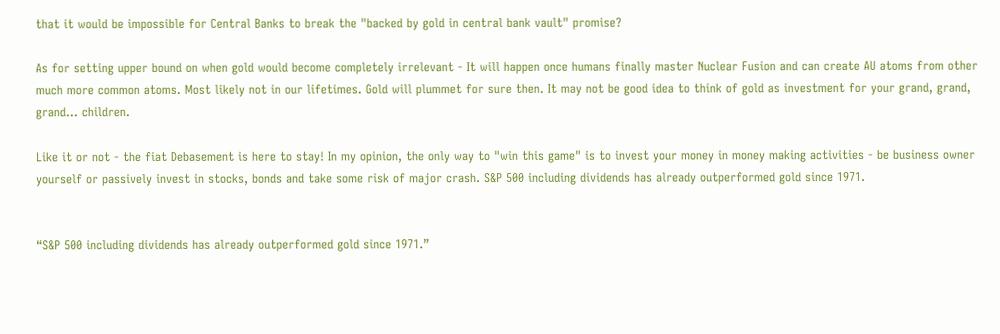that it would be impossible for Central Banks to break the "backed by gold in central bank vault" promise?

As for setting upper bound on when gold would become completely irrelevant - It will happen once humans finally master Nuclear Fusion and can create AU atoms from other much more common atoms. Most likely not in our lifetimes. Gold will plummet for sure then. It may not be good idea to think of gold as investment for your grand, grand, grand... children.

Like it or not - the fiat Debasement is here to stay! In my opinion, the only way to "win this game" is to invest your money in money making activities - be business owner yourself or passively invest in stocks, bonds and take some risk of major crash. S&P 500 including dividends has already outperformed gold since 1971.


“S&P 500 including dividends has already outperformed gold since 1971.”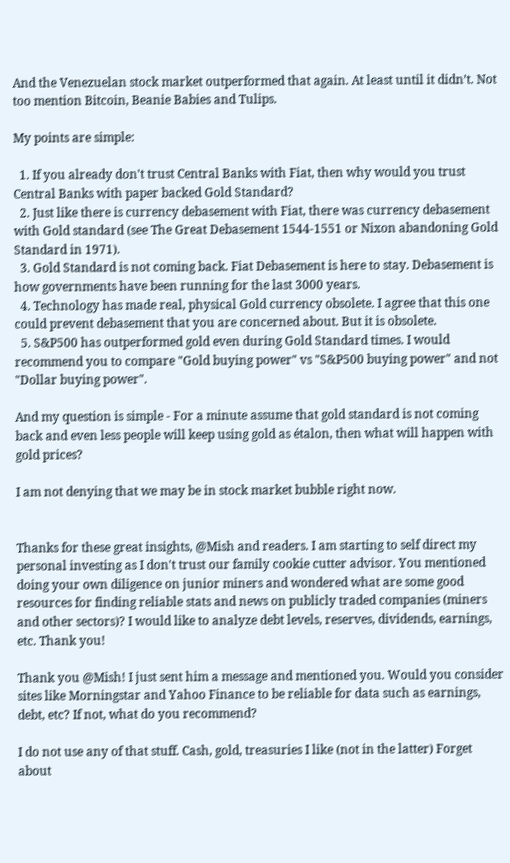And the Venezuelan stock market outperformed that again. At least until it didn’t. Not too mention Bitcoin, Beanie Babies and Tulips.

My points are simple:

  1. If you already don't trust Central Banks with Fiat, then why would you trust Central Banks with paper backed Gold Standard?
  2. Just like there is currency debasement with Fiat, there was currency debasement with Gold standard (see The Great Debasement 1544-1551 or Nixon abandoning Gold Standard in 1971).
  3. Gold Standard is not coming back. Fiat Debasement is here to stay. Debasement is how governments have been running for the last 3000 years.
  4. Technology has made real, physical Gold currency obsolete. I agree that this one could prevent debasement that you are concerned about. But it is obsolete.
  5. S&P500 has outperformed gold even during Gold Standard times. I would recommend you to compare "Gold buying power" vs "S&P500 buying power" and not "Dollar buying power".

And my question is simple - For a minute assume that gold standard is not coming back and even less people will keep using gold as étalon, then what will happen with gold prices?

I am not denying that we may be in stock market bubble right now.


Thanks for these great insights, @Mish and readers. I am starting to self direct my personal investing as I don't trust our family cookie cutter advisor. You mentioned doing your own diligence on junior miners and wondered what are some good resources for finding reliable stats and news on publicly traded companies (miners and other sectors)? I would like to analyze debt levels, reserves, dividends, earnings, etc. Thank you!

Thank you @Mish! I just sent him a message and mentioned you. Would you consider sites like Morningstar and Yahoo Finance to be reliable for data such as earnings, debt, etc? If not, what do you recommend?

I do not use any of that stuff. Cash, gold, treasuries I like (not in the latter) Forget about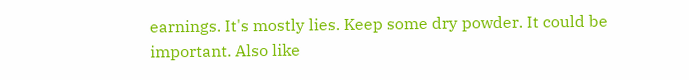earnings. It's mostly lies. Keep some dry powder. It could be important. Also like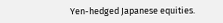Yen-hedged Japanese equities.